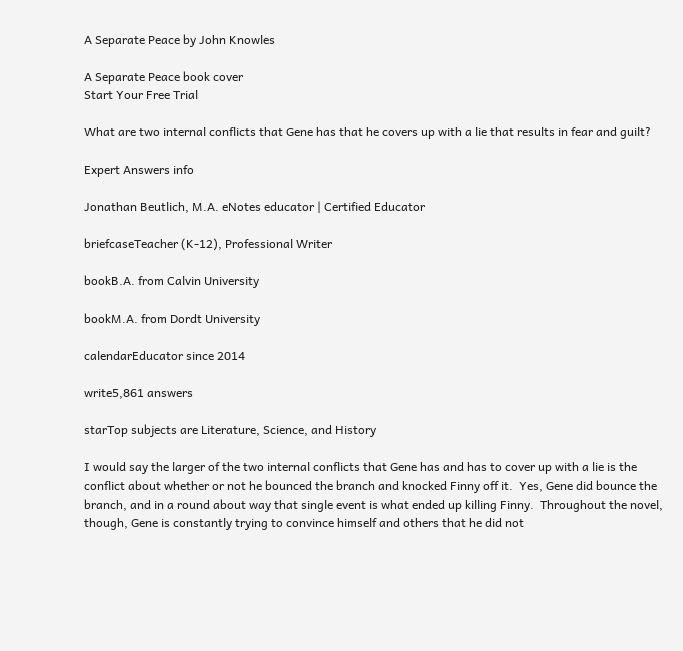A Separate Peace by John Knowles

A Separate Peace book cover
Start Your Free Trial

What are two internal conflicts that Gene has that he covers up with a lie that results in fear and guilt?

Expert Answers info

Jonathan Beutlich, M.A. eNotes educator | Certified Educator

briefcaseTeacher (K-12), Professional Writer

bookB.A. from Calvin University

bookM.A. from Dordt University

calendarEducator since 2014

write5,861 answers

starTop subjects are Literature, Science, and History

I would say the larger of the two internal conflicts that Gene has and has to cover up with a lie is the conflict about whether or not he bounced the branch and knocked Finny off it.  Yes, Gene did bounce the branch, and in a round about way that single event is what ended up killing Finny.  Throughout the novel, though, Gene is constantly trying to convince himself and others that he did not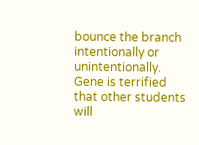bounce the branch intentionally or unintentionally.  Gene is terrified that other students will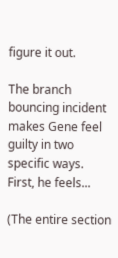figure it out.

The branch bouncing incident makes Gene feel guilty in two specific ways.  First, he feels...

(The entire section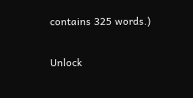contains 325 words.)

Unlock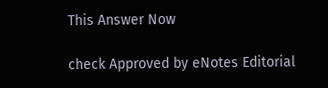This Answer Now

check Approved by eNotes Editorial